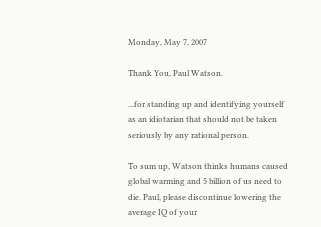Monday, May 7, 2007

Thank You, Paul Watson.

...for standing up and identifying yourself as an idiotarian that should not be taken seriously by any rational person.

To sum up, Watson thinks humans caused global warming and 5 billion of us need to die. Paul, please discontinue lowering the average IQ of your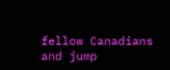fellow Canadians and jump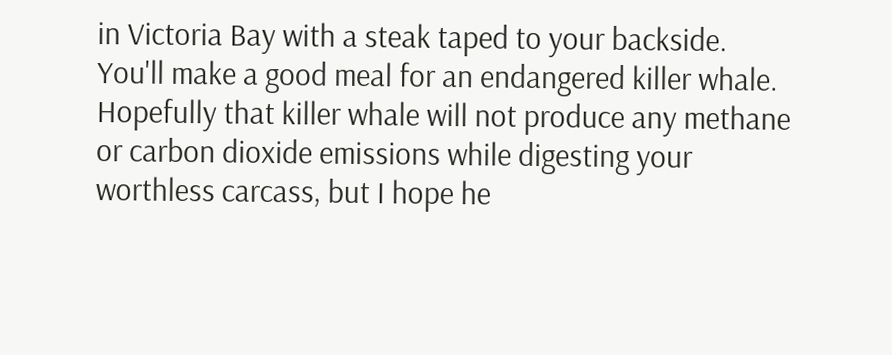in Victoria Bay with a steak taped to your backside. You'll make a good meal for an endangered killer whale. Hopefully that killer whale will not produce any methane or carbon dioxide emissions while digesting your worthless carcass, but I hope he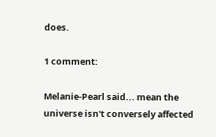does.

1 comment:

Melanie-Pearl said... mean the universe isn't conversely affected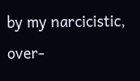by my narcicistic, over-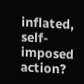inflated, self-imposed action?